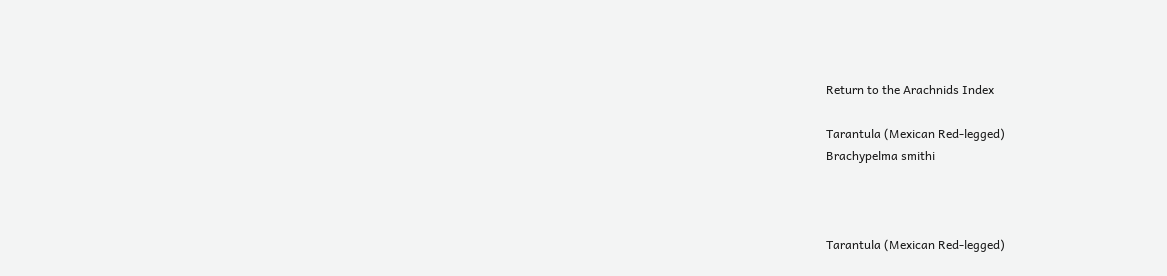Return to the Arachnids Index

Tarantula (Mexican Red-legged)
Brachypelma smithi



Tarantula (Mexican Red-legged)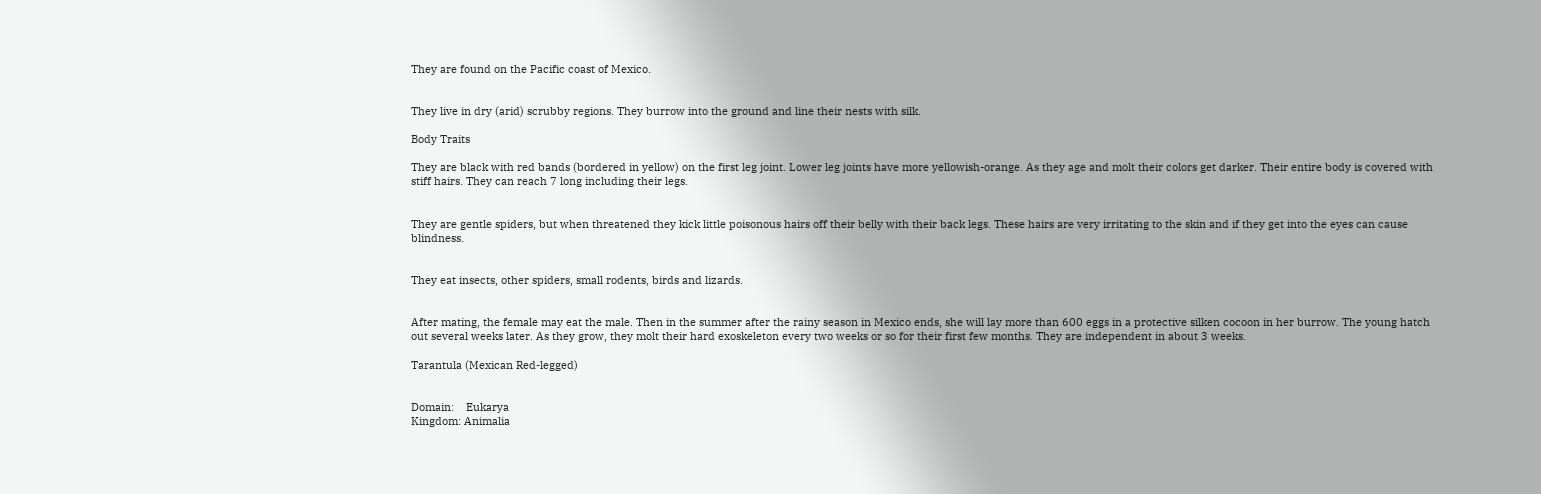They are found on the Pacific coast of Mexico.


They live in dry (arid) scrubby regions. They burrow into the ground and line their nests with silk.

Body Traits

They are black with red bands (bordered in yellow) on the first leg joint. Lower leg joints have more yellowish-orange. As they age and molt their colors get darker. Their entire body is covered with stiff hairs. They can reach 7 long including their legs.


They are gentle spiders, but when threatened they kick little poisonous hairs off their belly with their back legs. These hairs are very irritating to the skin and if they get into the eyes can cause blindness.


They eat insects, other spiders, small rodents, birds and lizards.


After mating, the female may eat the male. Then in the summer after the rainy season in Mexico ends, she will lay more than 600 eggs in a protective silken cocoon in her burrow. The young hatch out several weeks later. As they grow, they molt their hard exoskeleton every two weeks or so for their first few months. They are independent in about 3 weeks.

Tarantula (Mexican Red-legged)


Domain:    Eukarya
Kingdom: Animalia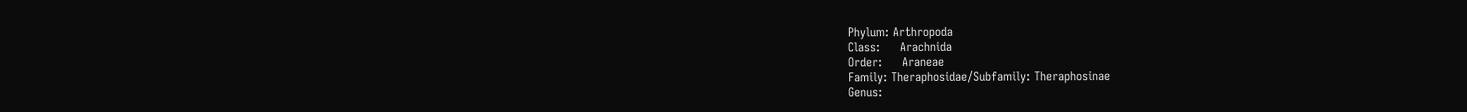Phylum: Arthropoda
Class:     Arachnida
Order:     Araneae
Family: Theraphosidae/Subfamily: Theraphosinae
Genus: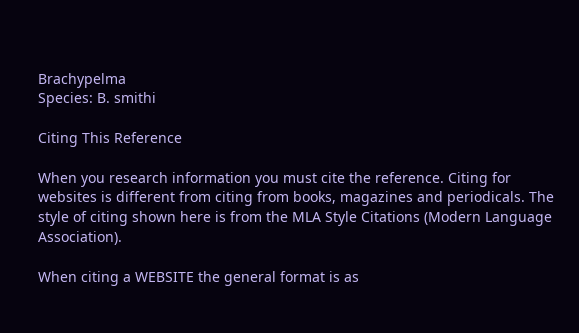Brachypelma
Species: B. smithi

Citing This Reference

When you research information you must cite the reference. Citing for websites is different from citing from books, magazines and periodicals. The style of citing shown here is from the MLA Style Citations (Modern Language Association).

When citing a WEBSITE the general format is as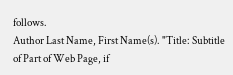follows.
Author Last Name, First Name(s). "Title: Subtitle of Part of Web Page, if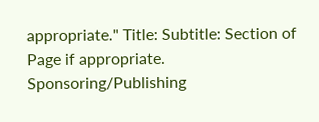appropriate." Title: Subtitle: Section of Page if appropriate. Sponsoring/Publishing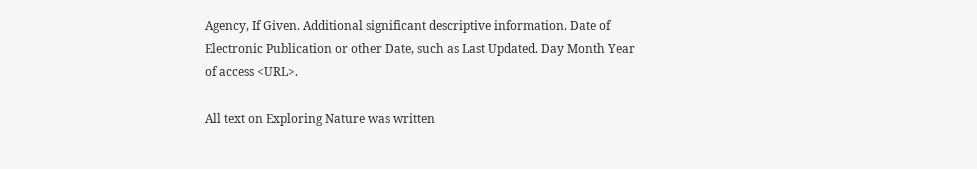Agency, If Given. Additional significant descriptive information. Date of Electronic Publication or other Date, such as Last Updated. Day Month Year of access <URL>.

All text on Exploring Nature was written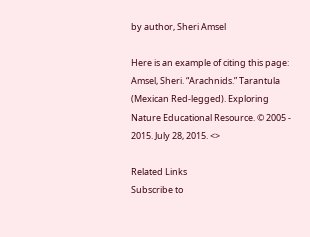by author, Sheri Amsel

Here is an example of citing this page:
Amsel, Sheri. “Arachnids.” Tarantula (Mexican Red-legged). Exploring Nature Educational Resource. © 2005 - 2015. July 28, 2015. <>

Related Links
Subscribe to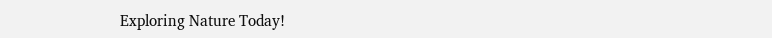Exploring Nature Today!